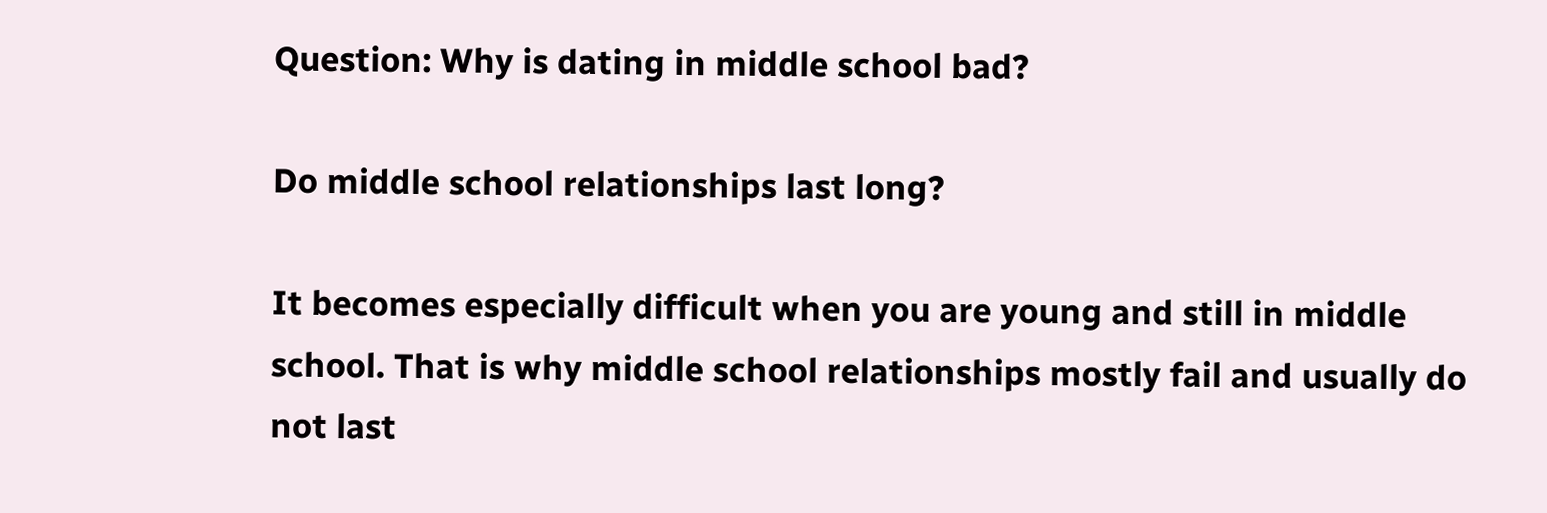Question: Why is dating in middle school bad?

Do middle school relationships last long?

It becomes especially difficult when you are young and still in middle school. That is why middle school relationships mostly fail and usually do not last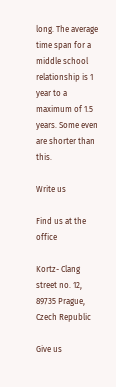long. The average time span for a middle school relationship is 1 year to a maximum of 1.5 years. Some even are shorter than this.

Write us

Find us at the office

Kortz- Clang street no. 12, 89735 Prague, Czech Republic

Give us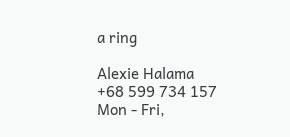a ring

Alexie Halama
+68 599 734 157
Mon - Fri,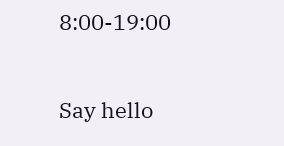8:00-19:00

Say hello